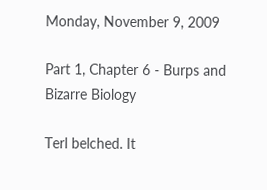Monday, November 9, 2009

Part 1, Chapter 6 - Burps and Bizarre Biology

Terl belched. It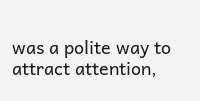was a polite way to attract attention,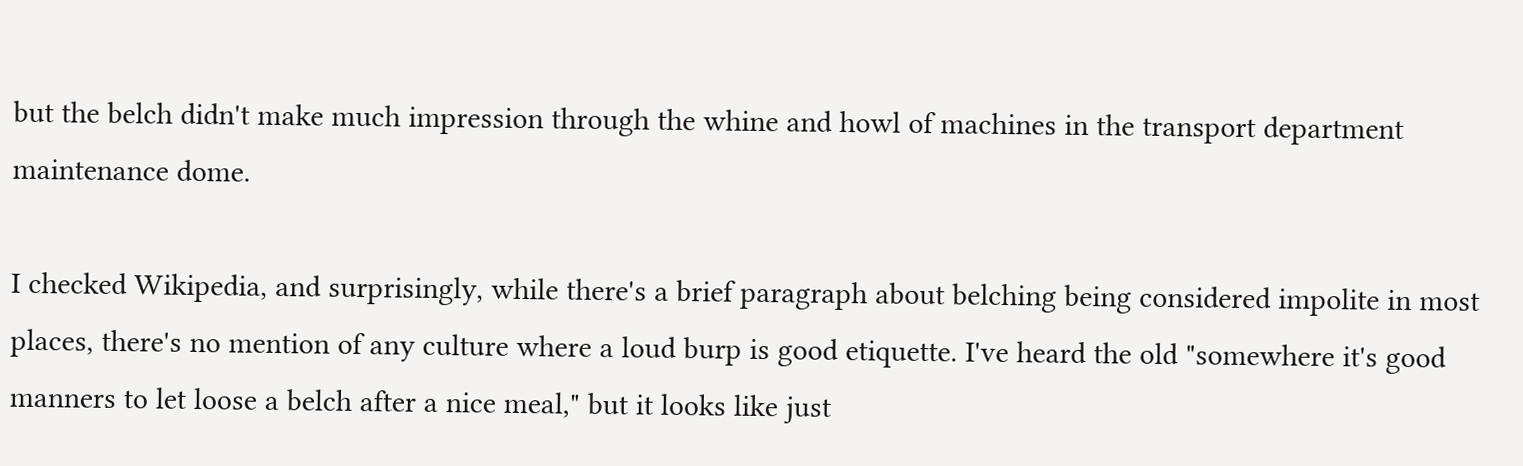but the belch didn't make much impression through the whine and howl of machines in the transport department maintenance dome.

I checked Wikipedia, and surprisingly, while there's a brief paragraph about belching being considered impolite in most places, there's no mention of any culture where a loud burp is good etiquette. I've heard the old "somewhere it's good manners to let loose a belch after a nice meal," but it looks like just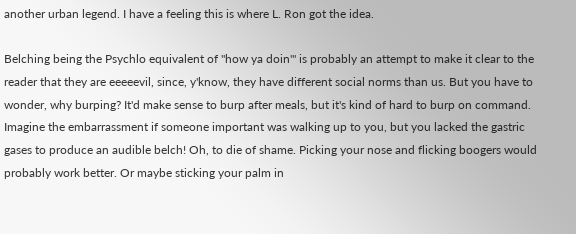another urban legend. I have a feeling this is where L. Ron got the idea.

Belching being the Psychlo equivalent of "how ya doin'" is probably an attempt to make it clear to the reader that they are eeeeevil, since, y'know, they have different social norms than us. But you have to wonder, why burping? It'd make sense to burp after meals, but it's kind of hard to burp on command. Imagine the embarrassment if someone important was walking up to you, but you lacked the gastric gases to produce an audible belch! Oh, to die of shame. Picking your nose and flicking boogers would probably work better. Or maybe sticking your palm in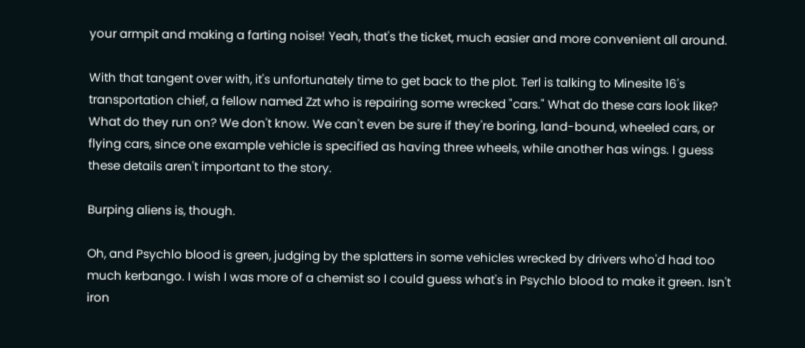your armpit and making a farting noise! Yeah, that's the ticket, much easier and more convenient all around.

With that tangent over with, it's unfortunately time to get back to the plot. Terl is talking to Minesite 16's transportation chief, a fellow named Zzt who is repairing some wrecked "cars." What do these cars look like? What do they run on? We don't know. We can't even be sure if they're boring, land-bound, wheeled cars, or flying cars, since one example vehicle is specified as having three wheels, while another has wings. I guess these details aren't important to the story.

Burping aliens is, though.

Oh, and Psychlo blood is green, judging by the splatters in some vehicles wrecked by drivers who'd had too much kerbango. I wish I was more of a chemist so I could guess what's in Psychlo blood to make it green. Isn't iron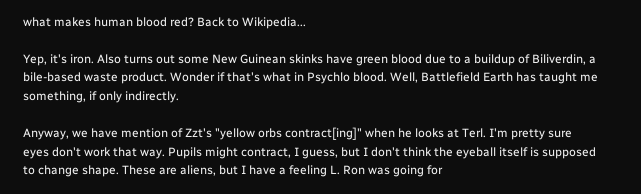what makes human blood red? Back to Wikipedia...

Yep, it's iron. Also turns out some New Guinean skinks have green blood due to a buildup of Biliverdin, a bile-based waste product. Wonder if that's what in Psychlo blood. Well, Battlefield Earth has taught me something, if only indirectly.

Anyway, we have mention of Zzt's "yellow orbs contract[ing]" when he looks at Terl. I'm pretty sure eyes don't work that way. Pupils might contract, I guess, but I don't think the eyeball itself is supposed to change shape. These are aliens, but I have a feeling L. Ron was going for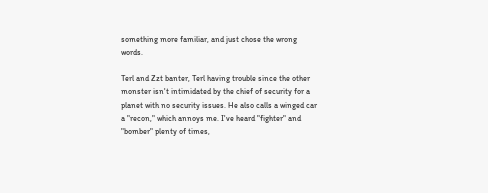something more familiar, and just chose the wrong words.

Terl and Zzt banter, Terl having trouble since the other monster isn't intimidated by the chief of security for a planet with no security issues. He also calls a winged car a "recon," which annoys me. I've heard "fighter" and "bomber" plenty of times,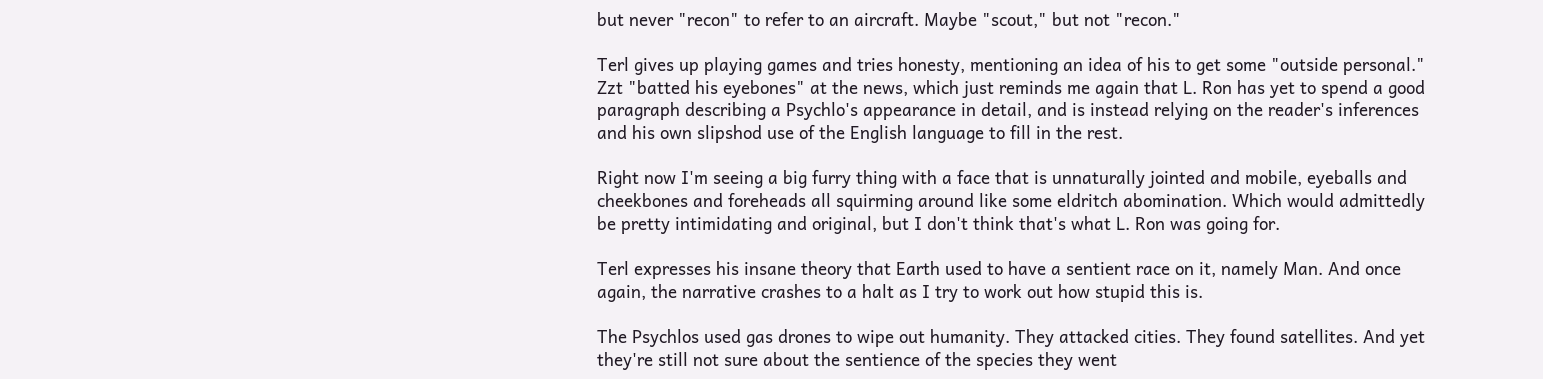but never "recon" to refer to an aircraft. Maybe "scout," but not "recon."

Terl gives up playing games and tries honesty, mentioning an idea of his to get some "outside personal." Zzt "batted his eyebones" at the news, which just reminds me again that L. Ron has yet to spend a good paragraph describing a Psychlo's appearance in detail, and is instead relying on the reader's inferences and his own slipshod use of the English language to fill in the rest.

Right now I'm seeing a big furry thing with a face that is unnaturally jointed and mobile, eyeballs and cheekbones and foreheads all squirming around like some eldritch abomination. Which would admittedly be pretty intimidating and original, but I don't think that's what L. Ron was going for.

Terl expresses his insane theory that Earth used to have a sentient race on it, namely Man. And once again, the narrative crashes to a halt as I try to work out how stupid this is.

The Psychlos used gas drones to wipe out humanity. They attacked cities. They found satellites. And yet they're still not sure about the sentience of the species they went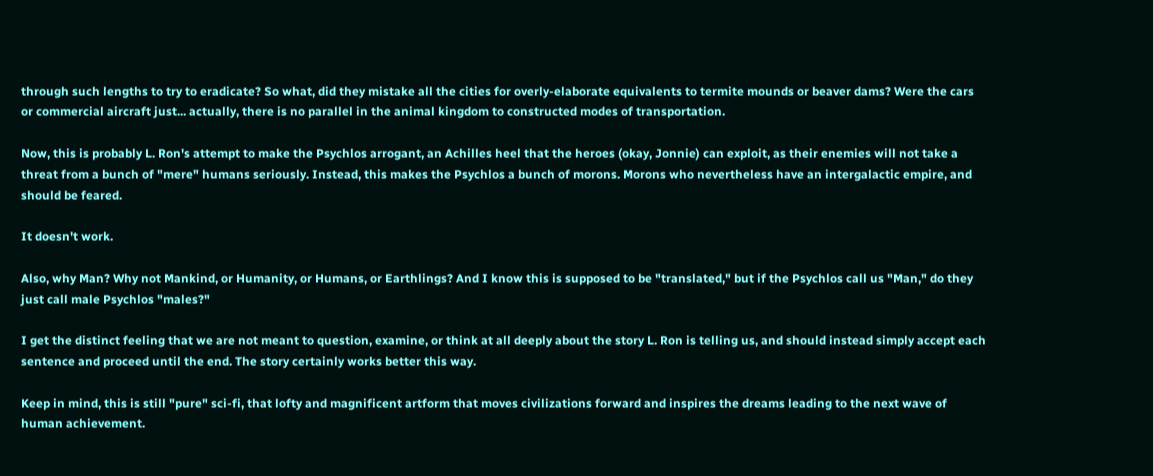through such lengths to try to eradicate? So what, did they mistake all the cities for overly-elaborate equivalents to termite mounds or beaver dams? Were the cars or commercial aircraft just... actually, there is no parallel in the animal kingdom to constructed modes of transportation.

Now, this is probably L. Ron's attempt to make the Psychlos arrogant, an Achilles heel that the heroes (okay, Jonnie) can exploit, as their enemies will not take a threat from a bunch of "mere" humans seriously. Instead, this makes the Psychlos a bunch of morons. Morons who nevertheless have an intergalactic empire, and should be feared.

It doesn't work.

Also, why Man? Why not Mankind, or Humanity, or Humans, or Earthlings? And I know this is supposed to be "translated," but if the Psychlos call us "Man," do they just call male Psychlos "males?"

I get the distinct feeling that we are not meant to question, examine, or think at all deeply about the story L. Ron is telling us, and should instead simply accept each sentence and proceed until the end. The story certainly works better this way.

Keep in mind, this is still "pure" sci-fi, that lofty and magnificent artform that moves civilizations forward and inspires the dreams leading to the next wave of human achievement.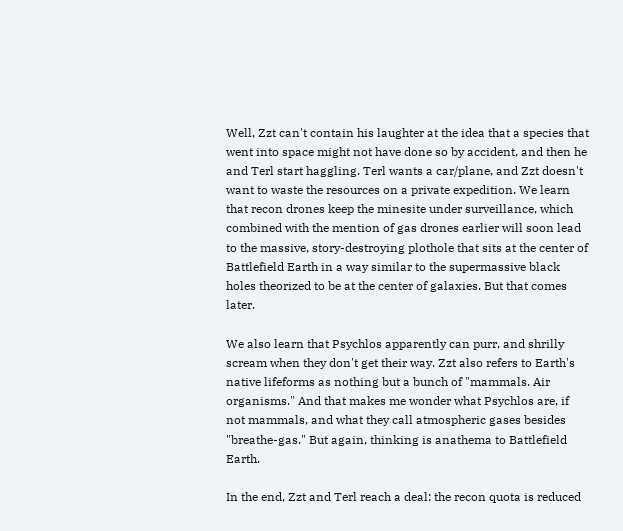Well, Zzt can't contain his laughter at the idea that a species that went into space might not have done so by accident, and then he and Terl start haggling. Terl wants a car/plane, and Zzt doesn't want to waste the resources on a private expedition. We learn that recon drones keep the minesite under surveillance, which combined with the mention of gas drones earlier will soon lead to the massive, story-destroying plothole that sits at the center of Battlefield Earth in a way similar to the supermassive black holes theorized to be at the center of galaxies. But that comes later.

We also learn that Psychlos apparently can purr, and shrilly scream when they don't get their way. Zzt also refers to Earth's native lifeforms as nothing but a bunch of "mammals. Air organisms." And that makes me wonder what Psychlos are, if not mammals, and what they call atmospheric gases besides "breathe-gas." But again, thinking is anathema to Battlefield Earth.

In the end, Zzt and Terl reach a deal: the recon quota is reduced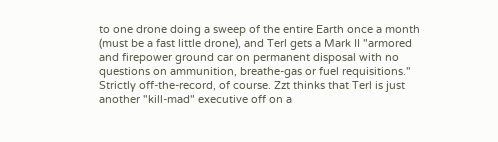to one drone doing a sweep of the entire Earth once a month (must be a fast little drone), and Terl gets a Mark II "armored and firepower ground car on permanent disposal with no questions on ammunition, breathe-gas or fuel requisitions." Strictly off-the-record, of course. Zzt thinks that Terl is just another "kill-mad" executive off on a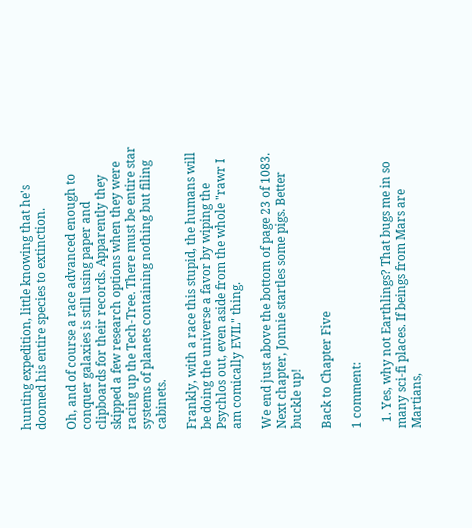hunting expedition, little knowing that he's doomed his entire species to extinction.

Oh, and of course a race advanced enough to conquer galaxies is still using paper and clipboards for their records. Apparently they skipped a few research options when they were racing up the Tech-Tree. There must be entire star systems of planets containing nothing but filing cabinets.

Frankly, with a race this stupid, the humans will be doing the universe a favor by wiping the Psychlos out, even aside from the whole "rawr I am comically EVIL" thing.

We end just above the bottom of page 23 of 1083. Next chapter, Jonnie startles some pigs. Better buckle up!

Back to Chapter Five

1 comment:

  1. Yes, why not Earthlings? That bugs me in so many sci-fi places. If beings from Mars are Martians,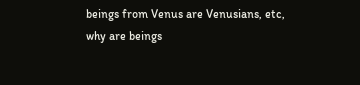beings from Venus are Venusians, etc, why are beings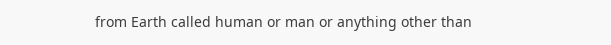from Earth called human or man or anything other than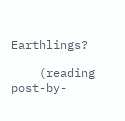Earthlings?

    (reading post-by-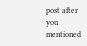post after you mentioned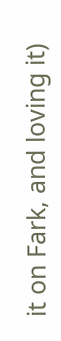it on Fark, and loving it)